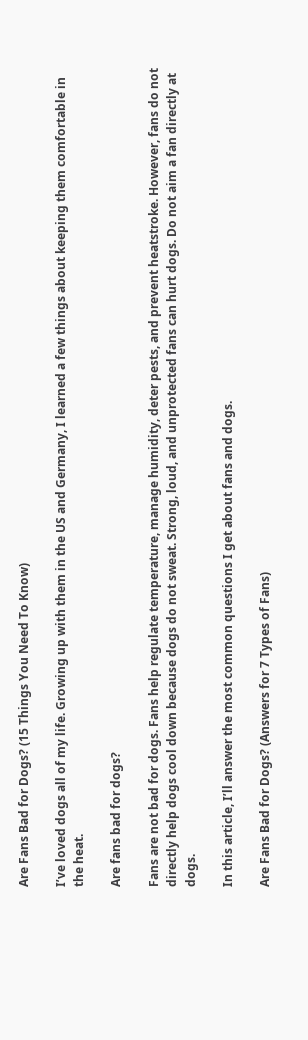Are Fans Bad for Dogs? (15 Things You Need To Know)

I’ve loved dogs all of my life. Growing up with them in the US and Germany, I learned a few things about keeping them comfortable in the heat.

Are fans bad for dogs?

Fans are not bad for dogs. Fans help regulate temperature, manage humidity, deter pests, and prevent heatstroke. However, fans do not directly help dogs cool down because dogs do not sweat. Strong, loud, and unprotected fans can hurt dogs. Do not aim a fan directly at dogs.

In this article, I’ll answer the most common questions I get about fans and dogs.

Are Fans Bad for Dogs? (Answers for 7 Types of Fans)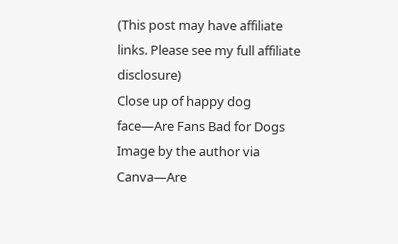(This post may have affiliate links. Please see my full affiliate disclosure)
Close up of happy dog face—Are Fans Bad for Dogs
Image by the author via Canva—Are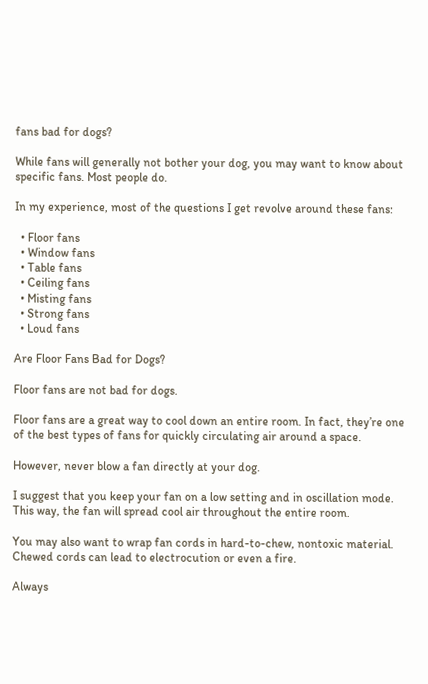fans bad for dogs?

While fans will generally not bother your dog, you may want to know about specific fans. Most people do.

In my experience, most of the questions I get revolve around these fans:

  • Floor fans
  • Window fans
  • Table fans
  • Ceiling fans
  • Misting fans
  • Strong fans
  • Loud fans

Are Floor Fans Bad for Dogs?

Floor fans are not bad for dogs.

Floor fans are a great way to cool down an entire room. In fact, they’re one of the best types of fans for quickly circulating air around a space.

However, never blow a fan directly at your dog.

I suggest that you keep your fan on a low setting and in oscillation mode. This way, the fan will spread cool air throughout the entire room.

You may also want to wrap fan cords in hard-to-chew, nontoxic material. Chewed cords can lead to electrocution or even a fire.

Always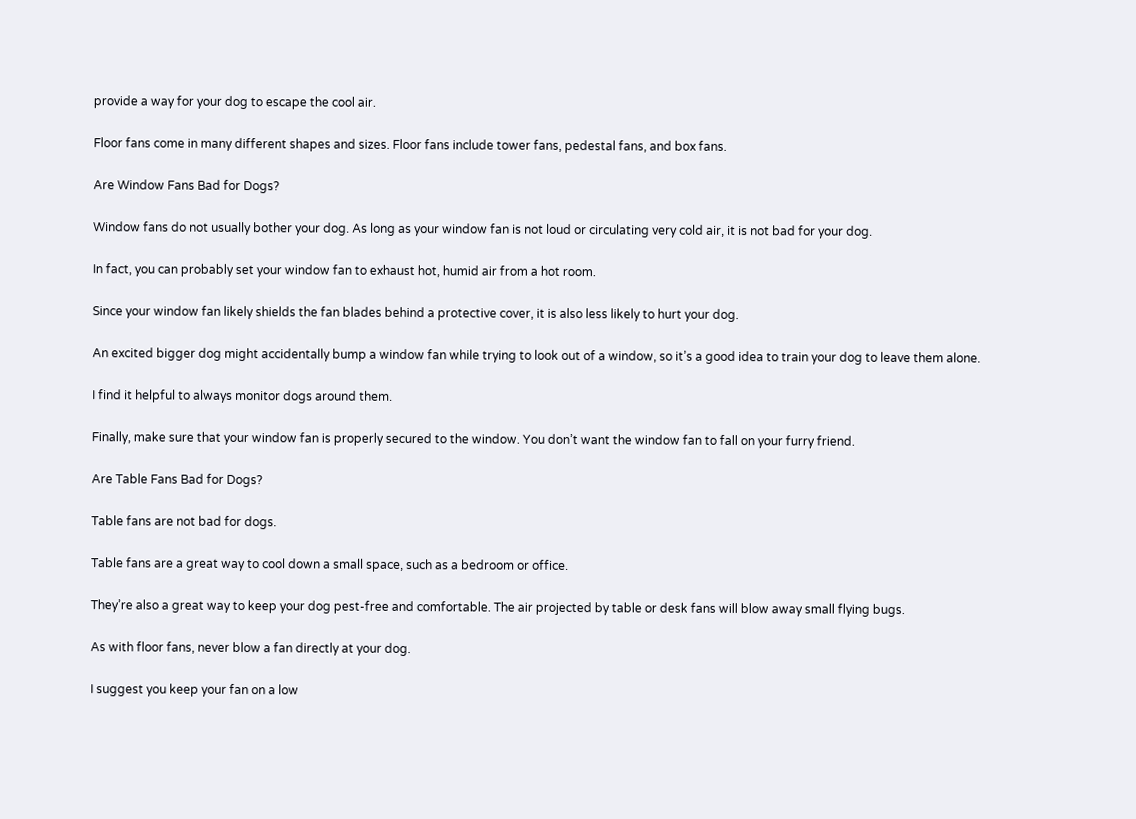provide a way for your dog to escape the cool air.

Floor fans come in many different shapes and sizes. Floor fans include tower fans, pedestal fans, and box fans.

Are Window Fans Bad for Dogs?

Window fans do not usually bother your dog. As long as your window fan is not loud or circulating very cold air, it is not bad for your dog.

In fact, you can probably set your window fan to exhaust hot, humid air from a hot room.

Since your window fan likely shields the fan blades behind a protective cover, it is also less likely to hurt your dog.

An excited bigger dog might accidentally bump a window fan while trying to look out of a window, so it’s a good idea to train your dog to leave them alone.

I find it helpful to always monitor dogs around them.

Finally, make sure that your window fan is properly secured to the window. You don’t want the window fan to fall on your furry friend.

Are Table Fans Bad for Dogs?

Table fans are not bad for dogs.

Table fans are a great way to cool down a small space, such as a bedroom or office.

They’re also a great way to keep your dog pest-free and comfortable. The air projected by table or desk fans will blow away small flying bugs.

As with floor fans, never blow a fan directly at your dog.

I suggest you keep your fan on a low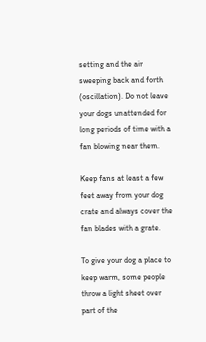setting and the air sweeping back and forth (oscillation). Do not leave your dogs unattended for long periods of time with a fan blowing near them.

Keep fans at least a few feet away from your dog crate and always cover the fan blades with a grate.

To give your dog a place to keep warm, some people throw a light sheet over part of the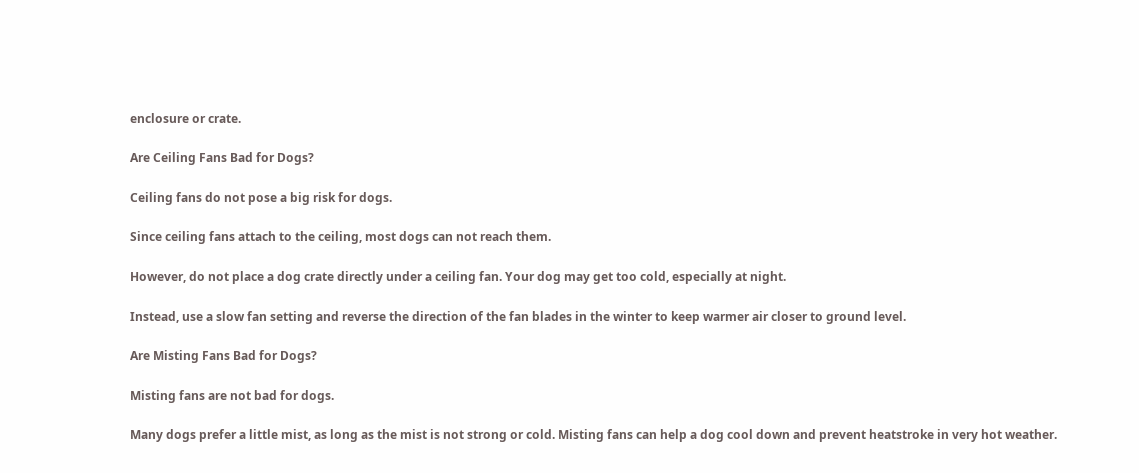enclosure or crate.

Are Ceiling Fans Bad for Dogs?

Ceiling fans do not pose a big risk for dogs.

Since ceiling fans attach to the ceiling, most dogs can not reach them.

However, do not place a dog crate directly under a ceiling fan. Your dog may get too cold, especially at night.

Instead, use a slow fan setting and reverse the direction of the fan blades in the winter to keep warmer air closer to ground level.

Are Misting Fans Bad for Dogs?

Misting fans are not bad for dogs.

Many dogs prefer a little mist, as long as the mist is not strong or cold. Misting fans can help a dog cool down and prevent heatstroke in very hot weather.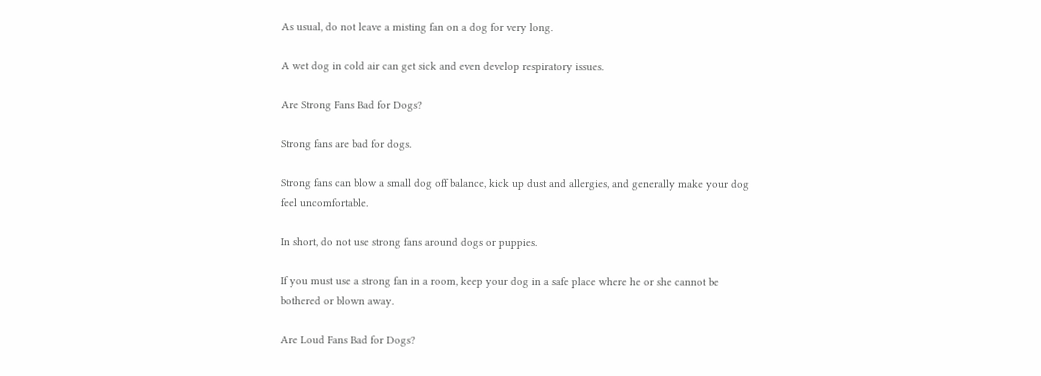As usual, do not leave a misting fan on a dog for very long.

A wet dog in cold air can get sick and even develop respiratory issues.

Are Strong Fans Bad for Dogs?

Strong fans are bad for dogs.

Strong fans can blow a small dog off balance, kick up dust and allergies, and generally make your dog feel uncomfortable.

In short, do not use strong fans around dogs or puppies.

If you must use a strong fan in a room, keep your dog in a safe place where he or she cannot be bothered or blown away.

Are Loud Fans Bad for Dogs?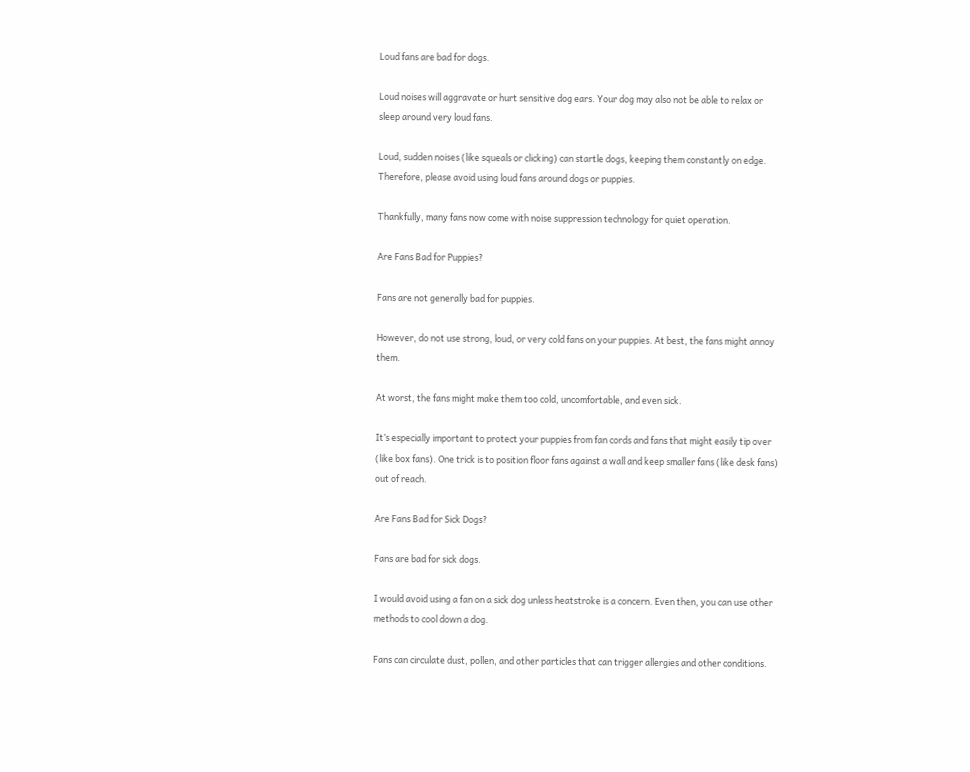Loud fans are bad for dogs.

Loud noises will aggravate or hurt sensitive dog ears. Your dog may also not be able to relax or sleep around very loud fans.

Loud, sudden noises (like squeals or clicking) can startle dogs, keeping them constantly on edge. Therefore, please avoid using loud fans around dogs or puppies.

Thankfully, many fans now come with noise suppression technology for quiet operation.

Are Fans Bad for Puppies?

Fans are not generally bad for puppies.

However, do not use strong, loud, or very cold fans on your puppies. At best, the fans might annoy them.

At worst, the fans might make them too cold, uncomfortable, and even sick.

It’s especially important to protect your puppies from fan cords and fans that might easily tip over (like box fans). One trick is to position floor fans against a wall and keep smaller fans (like desk fans) out of reach.

Are Fans Bad for Sick Dogs?

Fans are bad for sick dogs.

I would avoid using a fan on a sick dog unless heatstroke is a concern. Even then, you can use other methods to cool down a dog.

Fans can circulate dust, pollen, and other particles that can trigger allergies and other conditions.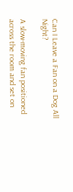Can I Leave a Fan on a Dog All Night?

A slow-moving fan positioned across the room and set on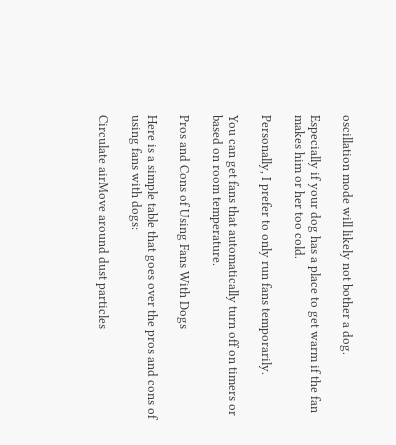oscillation mode will likely not bother a dog.

Especially if your dog has a place to get warm if the fan makes him or her too cold.

Personally, I prefer to only run fans temporarily.

You can get fans that automatically turn off on timers or based on room temperature.

Pros and Cons of Using Fans With Dogs

Here is a simple table that goes over the pros and cons of using fans with dogs:

Circulate airMove around dust particles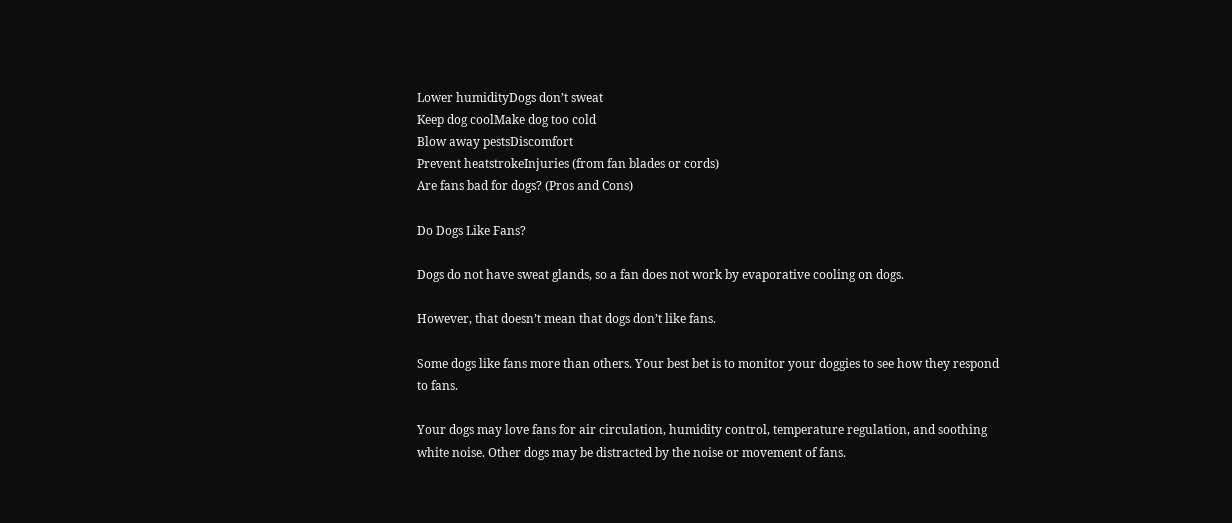Lower humidityDogs don’t sweat
Keep dog coolMake dog too cold
Blow away pestsDiscomfort
Prevent heatstrokeInjuries (from fan blades or cords)
Are fans bad for dogs? (Pros and Cons)

Do Dogs Like Fans?

Dogs do not have sweat glands, so a fan does not work by evaporative cooling on dogs.

However, that doesn’t mean that dogs don’t like fans.

Some dogs like fans more than others. Your best bet is to monitor your doggies to see how they respond to fans.

Your dogs may love fans for air circulation, humidity control, temperature regulation, and soothing white noise. Other dogs may be distracted by the noise or movement of fans.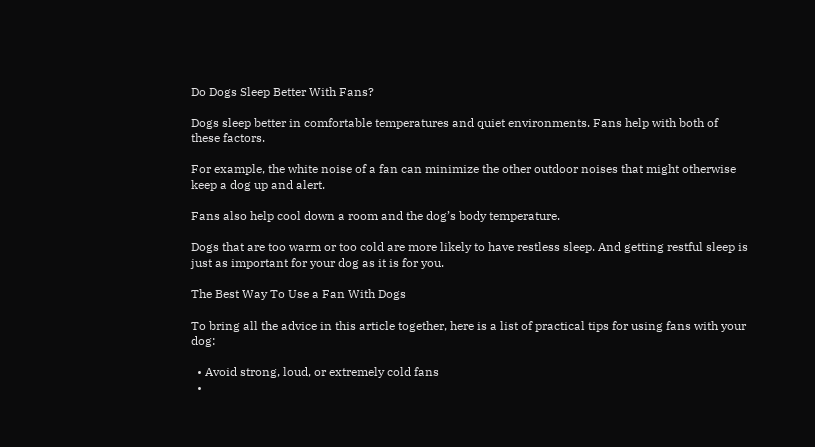Do Dogs Sleep Better With Fans?

Dogs sleep better in comfortable temperatures and quiet environments. Fans help with both of these factors.

For example, the white noise of a fan can minimize the other outdoor noises that might otherwise keep a dog up and alert.

Fans also help cool down a room and the dog’s body temperature.

Dogs that are too warm or too cold are more likely to have restless sleep. And getting restful sleep is just as important for your dog as it is for you.

The Best Way To Use a Fan With Dogs

To bring all the advice in this article together, here is a list of practical tips for using fans with your dog:

  • Avoid strong, loud, or extremely cold fans
  •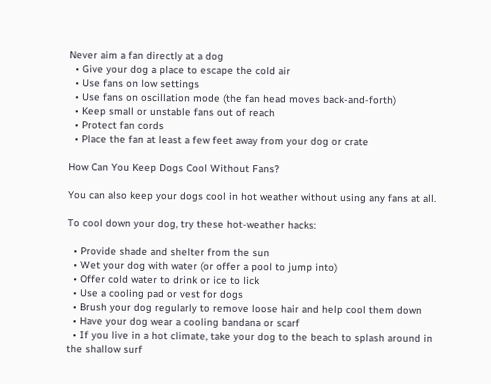Never aim a fan directly at a dog
  • Give your dog a place to escape the cold air
  • Use fans on low settings
  • Use fans on oscillation mode (the fan head moves back-and-forth)
  • Keep small or unstable fans out of reach
  • Protect fan cords
  • Place the fan at least a few feet away from your dog or crate

How Can You Keep Dogs Cool Without Fans?

You can also keep your dogs cool in hot weather without using any fans at all.

To cool down your dog, try these hot-weather hacks:

  • Provide shade and shelter from the sun
  • Wet your dog with water (or offer a pool to jump into)
  • Offer cold water to drink or ice to lick
  • Use a cooling pad or vest for dogs
  • Brush your dog regularly to remove loose hair and help cool them down
  • Have your dog wear a cooling bandana or scarf
  • If you live in a hot climate, take your dog to the beach to splash around in the shallow surf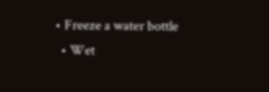• Freeze a water bottle
  • Wet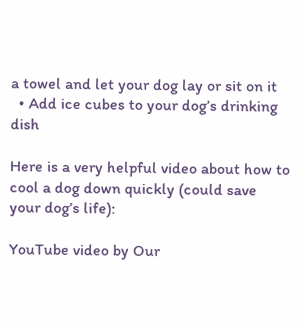a towel and let your dog lay or sit on it
  • Add ice cubes to your dog’s drinking dish

Here is a very helpful video about how to cool a dog down quickly (could save your dog’s life):

YouTube video by Our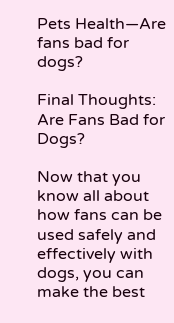Pets Health—Are fans bad for dogs?

Final Thoughts: Are Fans Bad for Dogs?

Now that you know all about how fans can be used safely and effectively with dogs, you can make the best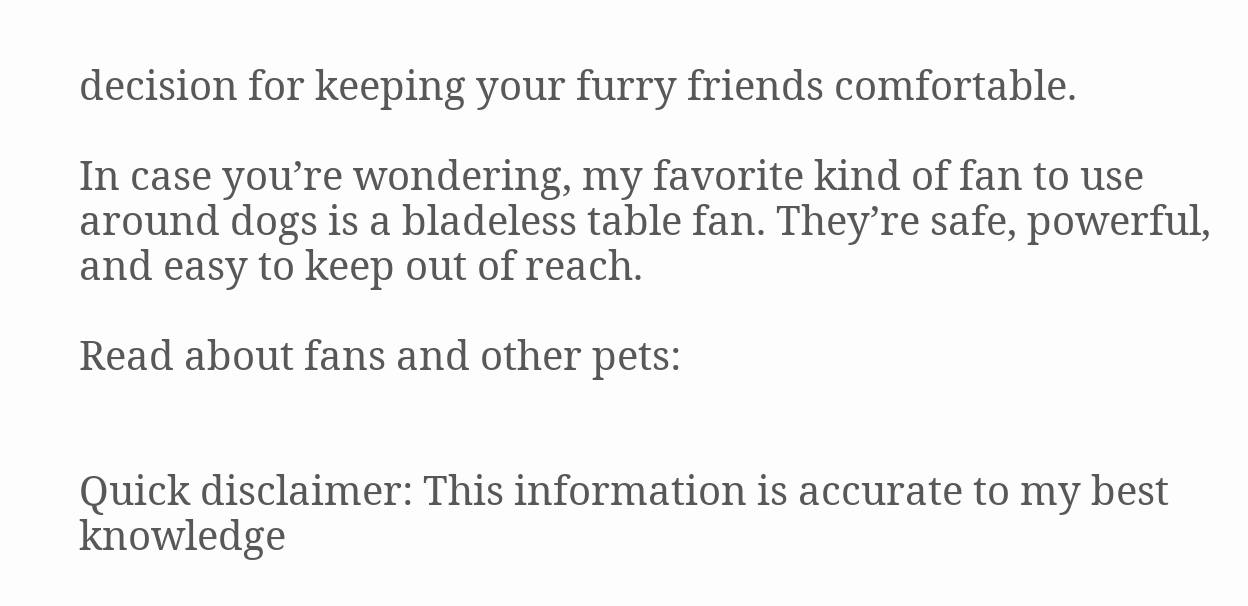decision for keeping your furry friends comfortable.

In case you’re wondering, my favorite kind of fan to use around dogs is a bladeless table fan. They’re safe, powerful, and easy to keep out of reach.

Read about fans and other pets:


Quick disclaimer: This information is accurate to my best knowledge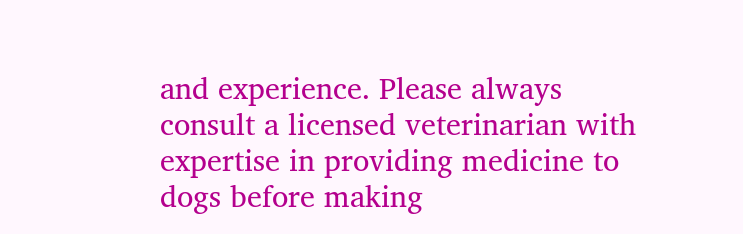and experience. Please always consult a licensed veterinarian with expertise in providing medicine to dogs before making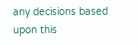any decisions based upon this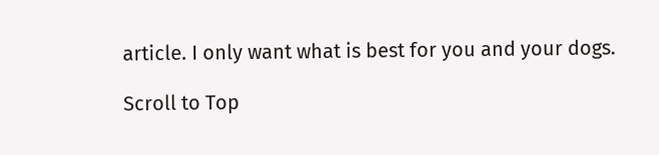article. I only want what is best for you and your dogs.

Scroll to Top